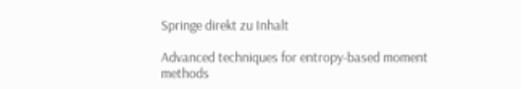Springe direkt zu Inhalt

Advanced techniques for entropy-based moment methods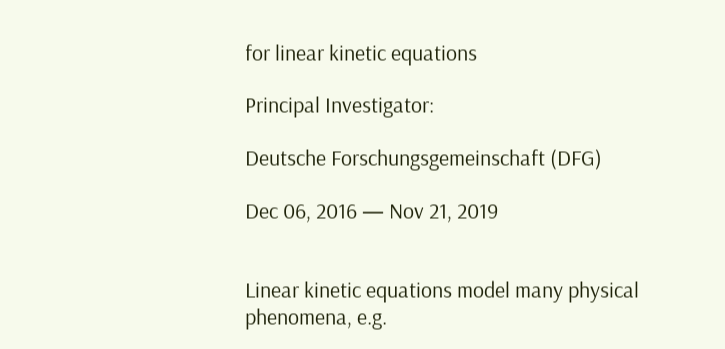for linear kinetic equations

Principal Investigator:

Deutsche Forschungsgemeinschaft (DFG)

Dec 06, 2016 — Nov 21, 2019


Linear kinetic equations model many physical phenomena, e.g.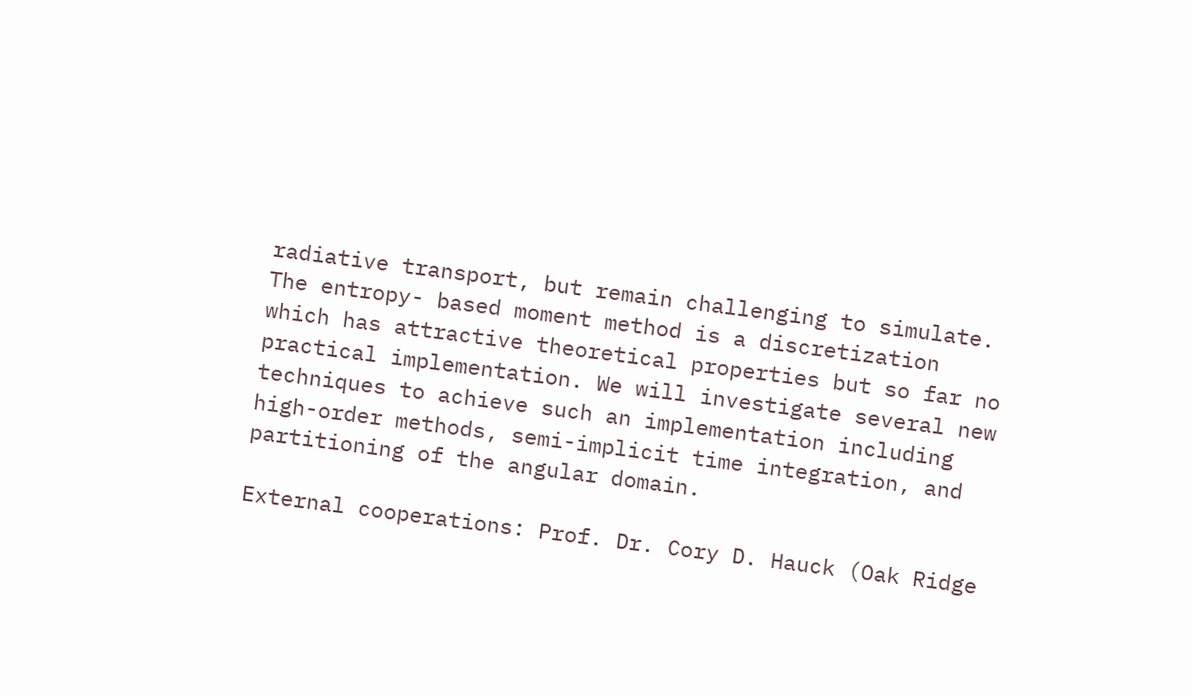radiative transport, but remain challenging to simulate. The entropy- based moment method is a discretization which has attractive theoretical properties but so far no practical implementation. We will investigate several new techniques to achieve such an implementation including high-order methods, semi-implicit time integration, and partitioning of the angular domain.

External cooperations: Prof. Dr. Cory D. Hauck (Oak Ridge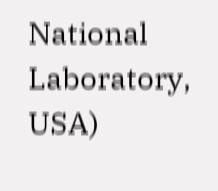National Laboratory, USA)